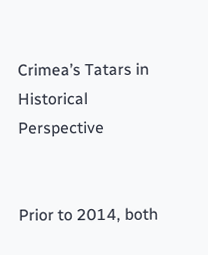Crimea’s Tatars in Historical Perspective


Prior to 2014, both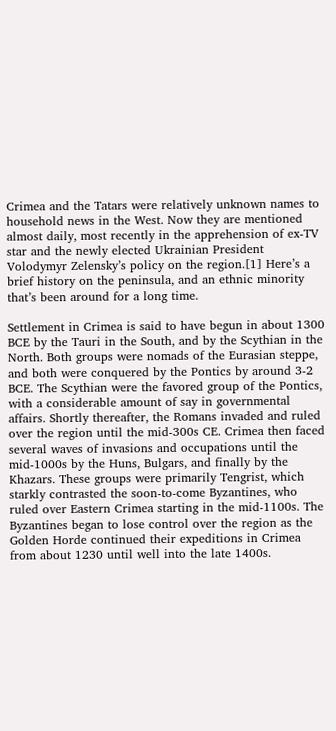Crimea and the Tatars were relatively unknown names to household news in the West. Now they are mentioned almost daily, most recently in the apprehension of ex-TV star and the newly elected Ukrainian President Volodymyr Zelensky’s policy on the region.[1] Here’s a brief history on the peninsula, and an ethnic minority that’s been around for a long time.

Settlement in Crimea is said to have begun in about 1300 BCE by the Tauri in the South, and by the Scythian in the North. Both groups were nomads of the Eurasian steppe, and both were conquered by the Pontics by around 3-2 BCE. The Scythian were the favored group of the Pontics, with a considerable amount of say in governmental affairs. Shortly thereafter, the Romans invaded and ruled over the region until the mid-300s CE. Crimea then faced several waves of invasions and occupations until the mid-1000s by the Huns, Bulgars, and finally by the Khazars. These groups were primarily Tengrist, which starkly contrasted the soon-to-come Byzantines, who ruled over Eastern Crimea starting in the mid-1100s. The Byzantines began to lose control over the region as the Golden Horde continued their expeditions in Crimea from about 1230 until well into the late 1400s.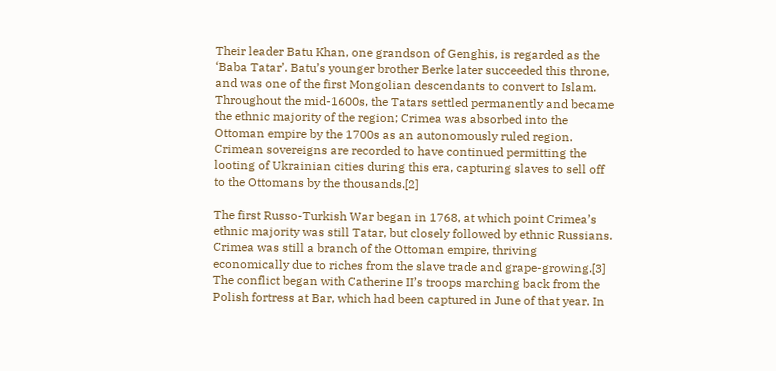Their leader Batu Khan, one grandson of Genghis, is regarded as the ‘Baba Tatar’. Batu’s younger brother Berke later succeeded this throne, and was one of the first Mongolian descendants to convert to Islam. Throughout the mid-1600s, the Tatars settled permanently and became the ethnic majority of the region; Crimea was absorbed into the Ottoman empire by the 1700s as an autonomously ruled region. Crimean sovereigns are recorded to have continued permitting the looting of Ukrainian cities during this era, capturing slaves to sell off to the Ottomans by the thousands.[2]

The first Russo-Turkish War began in 1768, at which point Crimea’s ethnic majority was still Tatar, but closely followed by ethnic Russians. Crimea was still a branch of the Ottoman empire, thriving economically due to riches from the slave trade and grape-growing.[3] The conflict began with Catherine II’s troops marching back from the Polish fortress at Bar, which had been captured in June of that year. In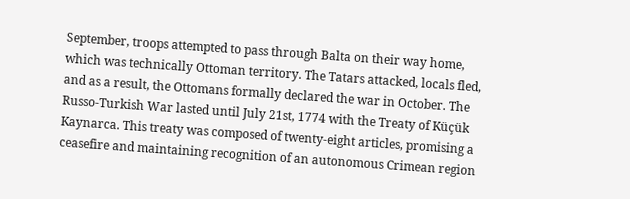September, troops attempted to pass through Balta on their way home, which was technically Ottoman territory. The Tatars attacked, locals fled, and as a result, the Ottomans formally declared the war in October. The Russo-Turkish War lasted until July 21st, 1774 with the Treaty of Küçük Kaynarca. This treaty was composed of twenty-eight articles, promising a ceasefire and maintaining recognition of an autonomous Crimean region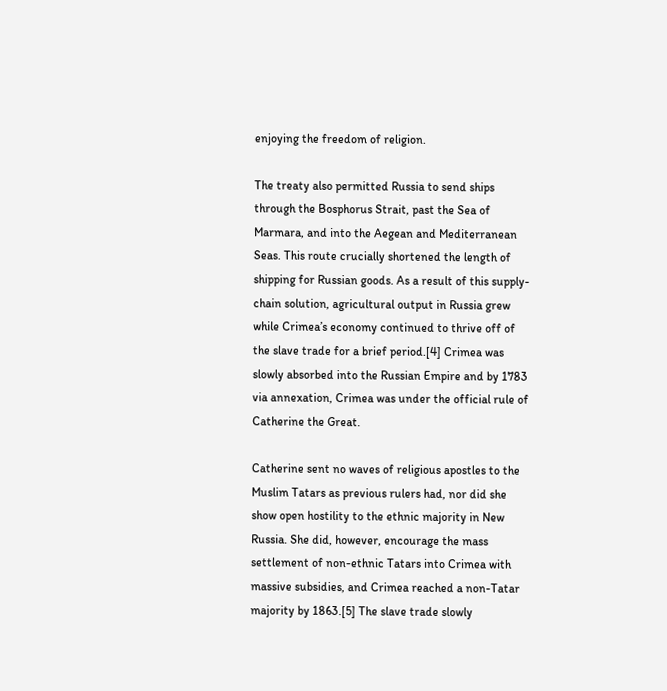enjoying the freedom of religion.

The treaty also permitted Russia to send ships through the Bosphorus Strait, past the Sea of Marmara, and into the Aegean and Mediterranean Seas. This route crucially shortened the length of shipping for Russian goods. As a result of this supply-chain solution, agricultural output in Russia grew while Crimea’s economy continued to thrive off of the slave trade for a brief period.[4] Crimea was slowly absorbed into the Russian Empire and by 1783 via annexation, Crimea was under the official rule of Catherine the Great.

Catherine sent no waves of religious apostles to the Muslim Tatars as previous rulers had, nor did she show open hostility to the ethnic majority in New Russia. She did, however, encourage the mass settlement of non-ethnic Tatars into Crimea with massive subsidies, and Crimea reached a non-Tatar majority by 1863.[5] The slave trade slowly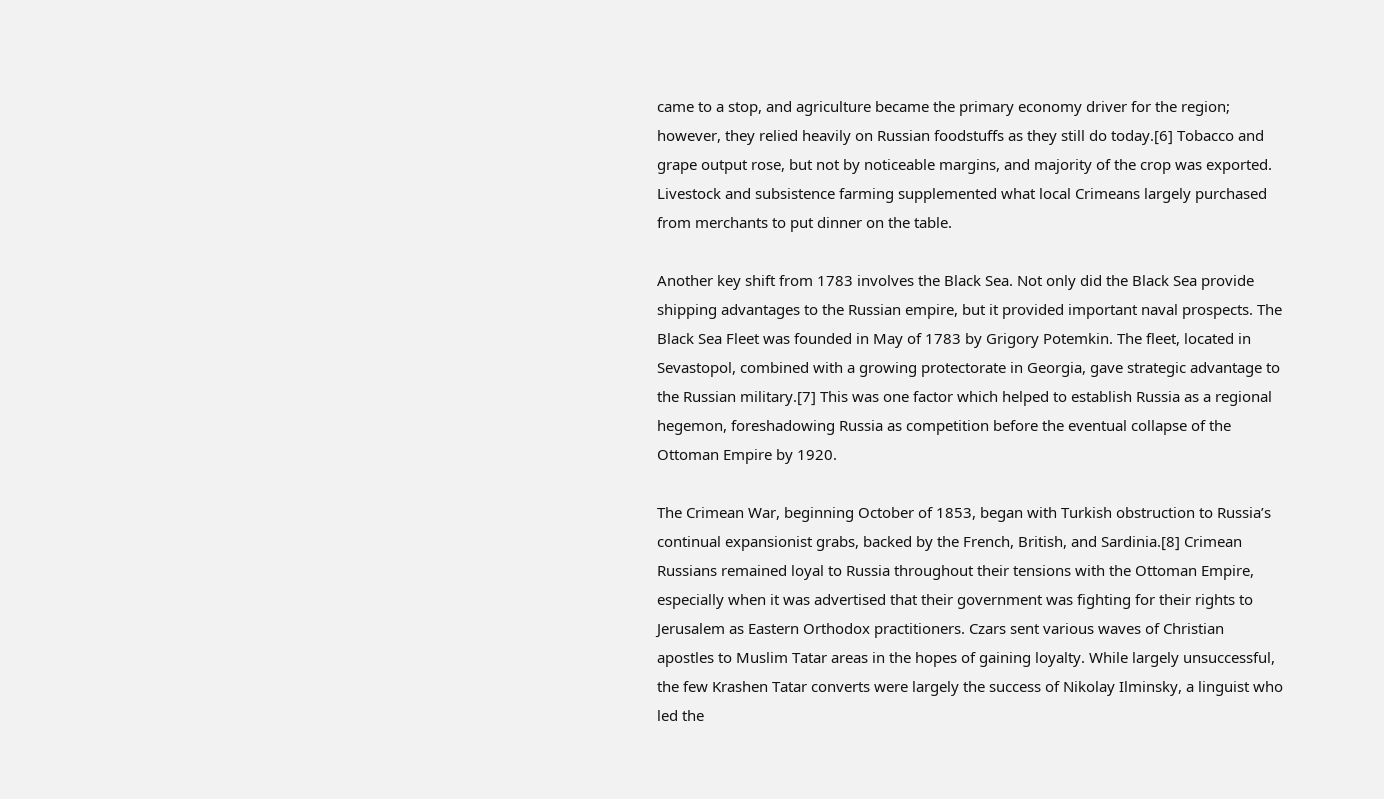came to a stop, and agriculture became the primary economy driver for the region; however, they relied heavily on Russian foodstuffs as they still do today.[6] Tobacco and grape output rose, but not by noticeable margins, and majority of the crop was exported. Livestock and subsistence farming supplemented what local Crimeans largely purchased from merchants to put dinner on the table.

Another key shift from 1783 involves the Black Sea. Not only did the Black Sea provide shipping advantages to the Russian empire, but it provided important naval prospects. The Black Sea Fleet was founded in May of 1783 by Grigory Potemkin. The fleet, located in Sevastopol, combined with a growing protectorate in Georgia, gave strategic advantage to the Russian military.[7] This was one factor which helped to establish Russia as a regional hegemon, foreshadowing Russia as competition before the eventual collapse of the Ottoman Empire by 1920.

The Crimean War, beginning October of 1853, began with Turkish obstruction to Russia’s continual expansionist grabs, backed by the French, British, and Sardinia.[8] Crimean Russians remained loyal to Russia throughout their tensions with the Ottoman Empire, especially when it was advertised that their government was fighting for their rights to Jerusalem as Eastern Orthodox practitioners. Czars sent various waves of Christian apostles to Muslim Tatar areas in the hopes of gaining loyalty. While largely unsuccessful, the few Krashen Tatar converts were largely the success of Nikolay Ilminsky, a linguist who led the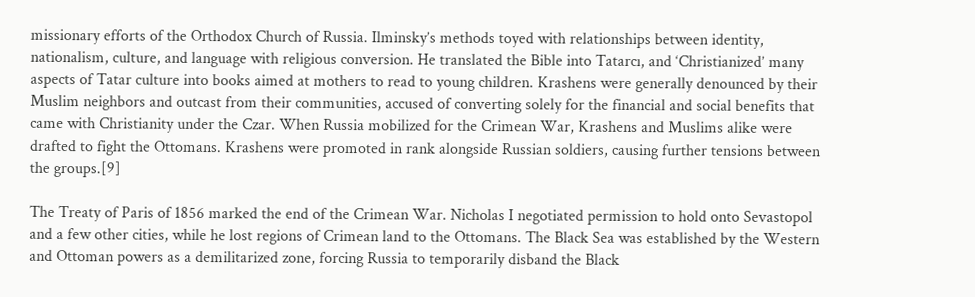missionary efforts of the Orthodox Church of Russia. Ilminsky’s methods toyed with relationships between identity, nationalism, culture, and language with religious conversion. He translated the Bible into Tatarcı, and ‘Christianized’ many aspects of Tatar culture into books aimed at mothers to read to young children. Krashens were generally denounced by their Muslim neighbors and outcast from their communities, accused of converting solely for the financial and social benefits that came with Christianity under the Czar. When Russia mobilized for the Crimean War, Krashens and Muslims alike were drafted to fight the Ottomans. Krashens were promoted in rank alongside Russian soldiers, causing further tensions between the groups.[9]

The Treaty of Paris of 1856 marked the end of the Crimean War. Nicholas I negotiated permission to hold onto Sevastopol and a few other cities, while he lost regions of Crimean land to the Ottomans. The Black Sea was established by the Western and Ottoman powers as a demilitarized zone, forcing Russia to temporarily disband the Black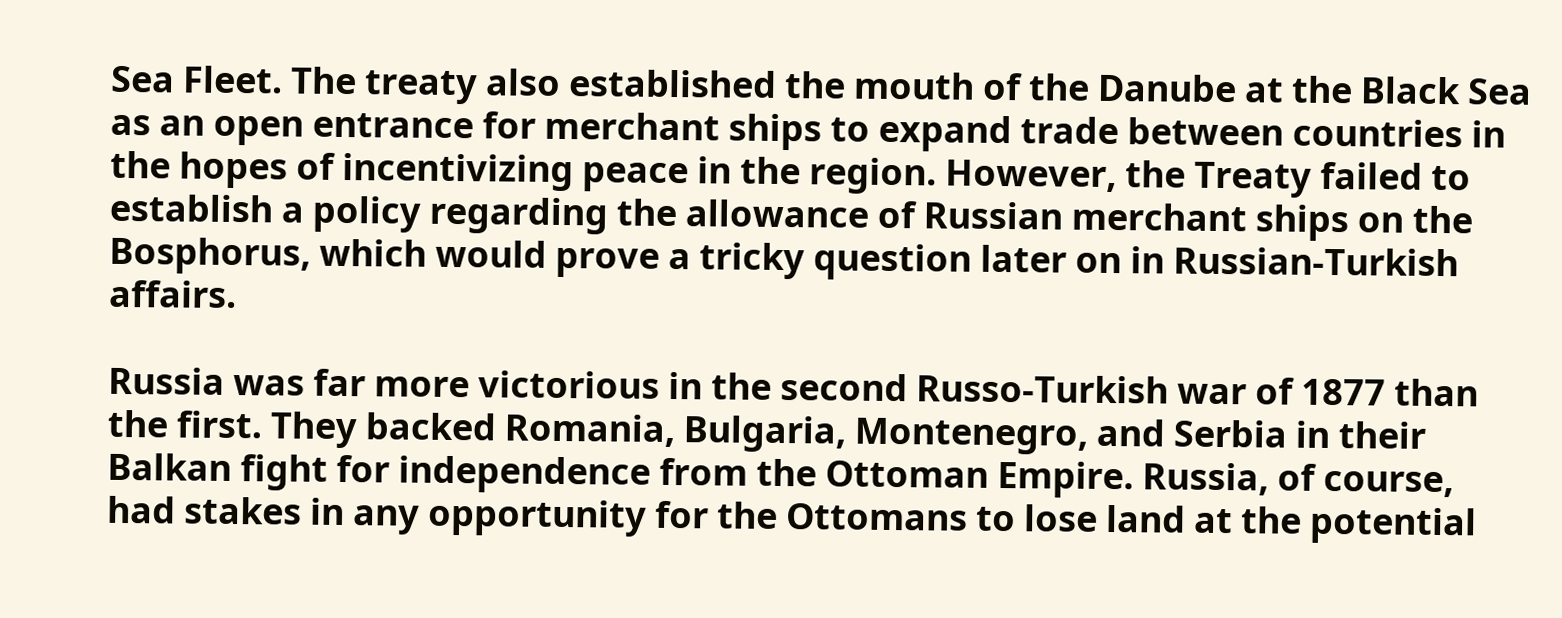Sea Fleet. The treaty also established the mouth of the Danube at the Black Sea as an open entrance for merchant ships to expand trade between countries in the hopes of incentivizing peace in the region. However, the Treaty failed to establish a policy regarding the allowance of Russian merchant ships on the Bosphorus, which would prove a tricky question later on in Russian-Turkish affairs.

Russia was far more victorious in the second Russo-Turkish war of 1877 than the first. They backed Romania, Bulgaria, Montenegro, and Serbia in their Balkan fight for independence from the Ottoman Empire. Russia, of course, had stakes in any opportunity for the Ottomans to lose land at the potential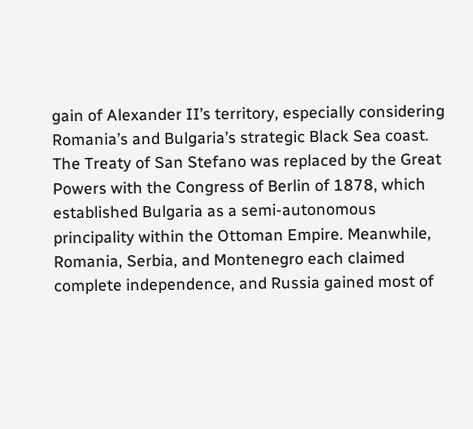gain of Alexander II’s territory, especially considering Romania’s and Bulgaria’s strategic Black Sea coast. The Treaty of San Stefano was replaced by the Great Powers with the Congress of Berlin of 1878, which established Bulgaria as a semi-autonomous principality within the Ottoman Empire. Meanwhile, Romania, Serbia, and Montenegro each claimed complete independence, and Russia gained most of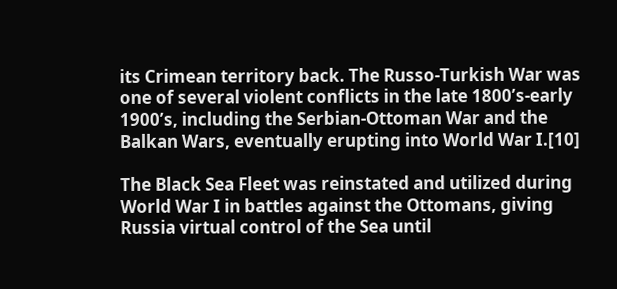its Crimean territory back. The Russo-Turkish War was one of several violent conflicts in the late 1800’s-early 1900’s, including the Serbian-Ottoman War and the Balkan Wars, eventually erupting into World War I.[10]

The Black Sea Fleet was reinstated and utilized during World War I in battles against the Ottomans, giving Russia virtual control of the Sea until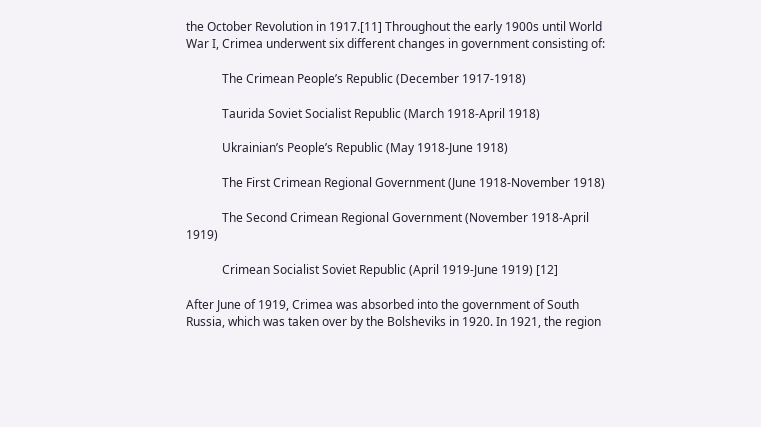the October Revolution in 1917.[11] Throughout the early 1900s until World War I, Crimea underwent six different changes in government consisting of:

            The Crimean People’s Republic (December 1917-1918)

            Taurida Soviet Socialist Republic (March 1918-April 1918)

            Ukrainian’s People’s Republic (May 1918-June 1918)

            The First Crimean Regional Government (June 1918-November 1918)

            The Second Crimean Regional Government (November 1918-April 1919)

            Crimean Socialist Soviet Republic (April 1919-June 1919) [12]

After June of 1919, Crimea was absorbed into the government of South Russia, which was taken over by the Bolsheviks in 1920. In 1921, the region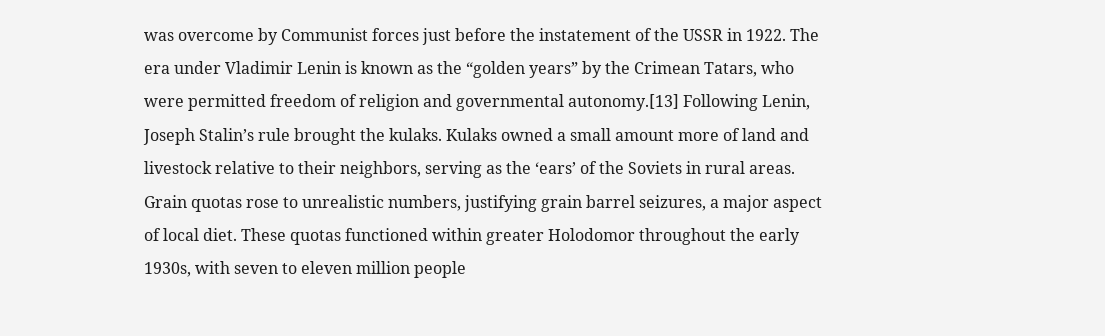was overcome by Communist forces just before the instatement of the USSR in 1922. The era under Vladimir Lenin is known as the “golden years” by the Crimean Tatars, who were permitted freedom of religion and governmental autonomy.[13] Following Lenin, Joseph Stalin’s rule brought the kulaks. Kulaks owned a small amount more of land and livestock relative to their neighbors, serving as the ‘ears’ of the Soviets in rural areas. Grain quotas rose to unrealistic numbers, justifying grain barrel seizures, a major aspect of local diet. These quotas functioned within greater Holodomor throughout the early 1930s, with seven to eleven million people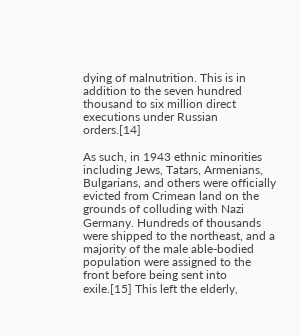dying of malnutrition. This is in addition to the seven hundred thousand to six million direct executions under Russian orders.[14]

As such, in 1943 ethnic minorities including Jews, Tatars, Armenians, Bulgarians, and others were officially evicted from Crimean land on the grounds of colluding with Nazi Germany. Hundreds of thousands were shipped to the northeast, and a majority of the male able-bodied population were assigned to the front before being sent into exile.[15] This left the elderly,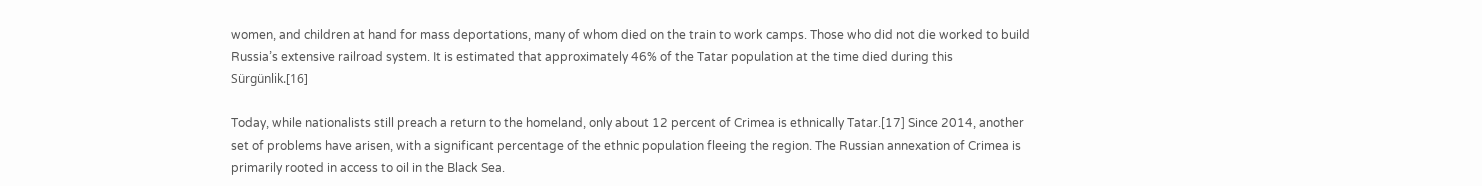women, and children at hand for mass deportations, many of whom died on the train to work camps. Those who did not die worked to build Russia’s extensive railroad system. It is estimated that approximately 46% of the Tatar population at the time died during this Sürgünlik.[16]

Today, while nationalists still preach a return to the homeland, only about 12 percent of Crimea is ethnically Tatar.[17] Since 2014, another set of problems have arisen, with a significant percentage of the ethnic population fleeing the region. The Russian annexation of Crimea is primarily rooted in access to oil in the Black Sea.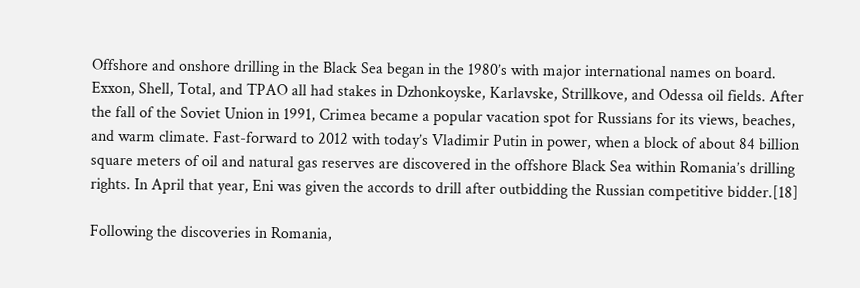Offshore and onshore drilling in the Black Sea began in the 1980’s with major international names on board. Exxon, Shell, Total, and TPAO all had stakes in Dzhonkoyske, Karlavske, Strillkove, and Odessa oil fields. After the fall of the Soviet Union in 1991, Crimea became a popular vacation spot for Russians for its views, beaches, and warm climate. Fast-forward to 2012 with today’s Vladimir Putin in power, when a block of about 84 billion square meters of oil and natural gas reserves are discovered in the offshore Black Sea within Romania’s drilling rights. In April that year, Eni was given the accords to drill after outbidding the Russian competitive bidder.[18]

Following the discoveries in Romania,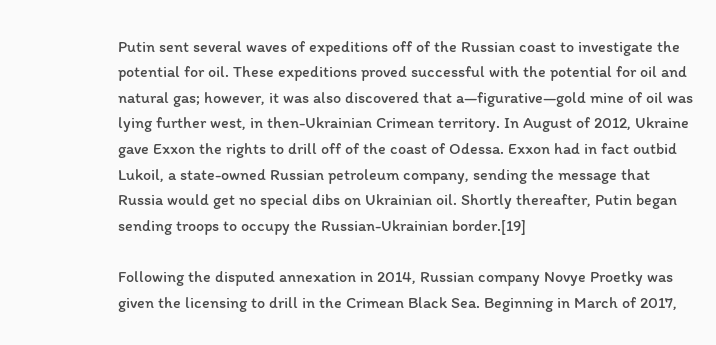Putin sent several waves of expeditions off of the Russian coast to investigate the potential for oil. These expeditions proved successful with the potential for oil and natural gas; however, it was also discovered that a—figurative—gold mine of oil was lying further west, in then-Ukrainian Crimean territory. In August of 2012, Ukraine gave Exxon the rights to drill off of the coast of Odessa. Exxon had in fact outbid Lukoil, a state-owned Russian petroleum company, sending the message that Russia would get no special dibs on Ukrainian oil. Shortly thereafter, Putin began sending troops to occupy the Russian-Ukrainian border.[19]

Following the disputed annexation in 2014, Russian company Novye Proetky was given the licensing to drill in the Crimean Black Sea. Beginning in March of 2017,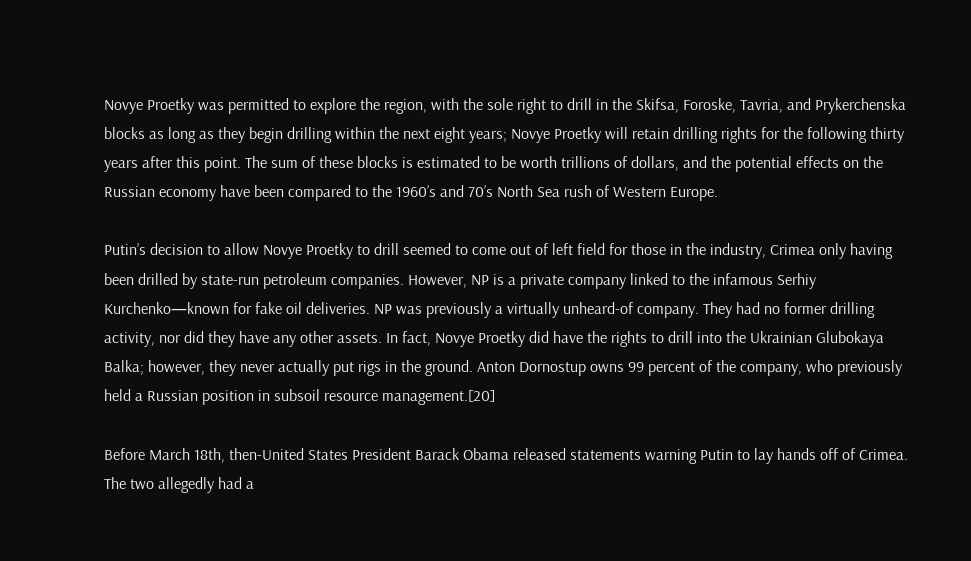Novye Proetky was permitted to explore the region, with the sole right to drill in the Skifsa, Foroske, Tavria, and Prykerchenska blocks as long as they begin drilling within the next eight years; Novye Proetky will retain drilling rights for the following thirty years after this point. The sum of these blocks is estimated to be worth trillions of dollars, and the potential effects on the Russian economy have been compared to the 1960’s and 70’s North Sea rush of Western Europe.

Putin’s decision to allow Novye Proetky to drill seemed to come out of left field for those in the industry, Crimea only having been drilled by state-run petroleum companies. However, NP is a private company linked to the infamous Serhiy Kurchenko—known for fake oil deliveries. NP was previously a virtually unheard-of company. They had no former drilling activity, nor did they have any other assets. In fact, Novye Proetky did have the rights to drill into the Ukrainian Glubokaya Balka; however, they never actually put rigs in the ground. Anton Dornostup owns 99 percent of the company, who previously held a Russian position in subsoil resource management.[20]

Before March 18th, then-United States President Barack Obama released statements warning Putin to lay hands off of Crimea. The two allegedly had a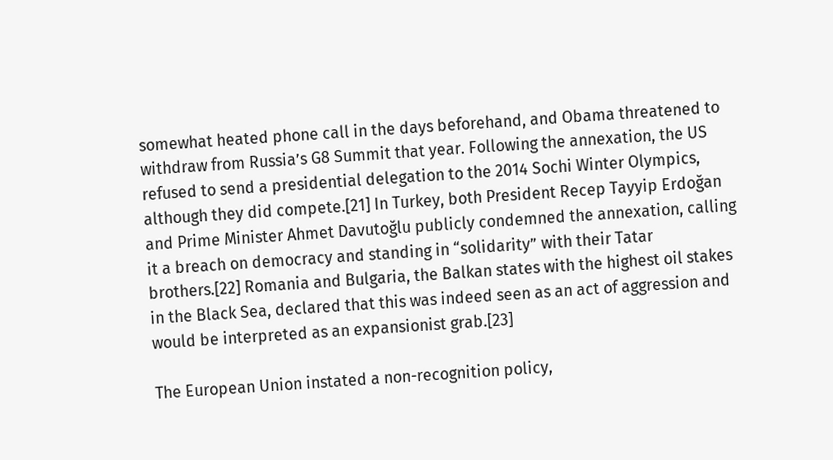somewhat heated phone call in the days beforehand, and Obama threatened to withdraw from Russia’s G8 Summit that year. Following the annexation, the US refused to send a presidential delegation to the 2014 Sochi Winter Olympics, although they did compete.[21] In Turkey, both President Recep Tayyip Erdoğan and Prime Minister Ahmet Davutoğlu publicly condemned the annexation, calling it a breach on democracy and standing in “solidarity” with their Tatar brothers.[22] Romania and Bulgaria, the Balkan states with the highest oil stakes in the Black Sea, declared that this was indeed seen as an act of aggression and would be interpreted as an expansionist grab.[23]

The European Union instated a non-recognition policy,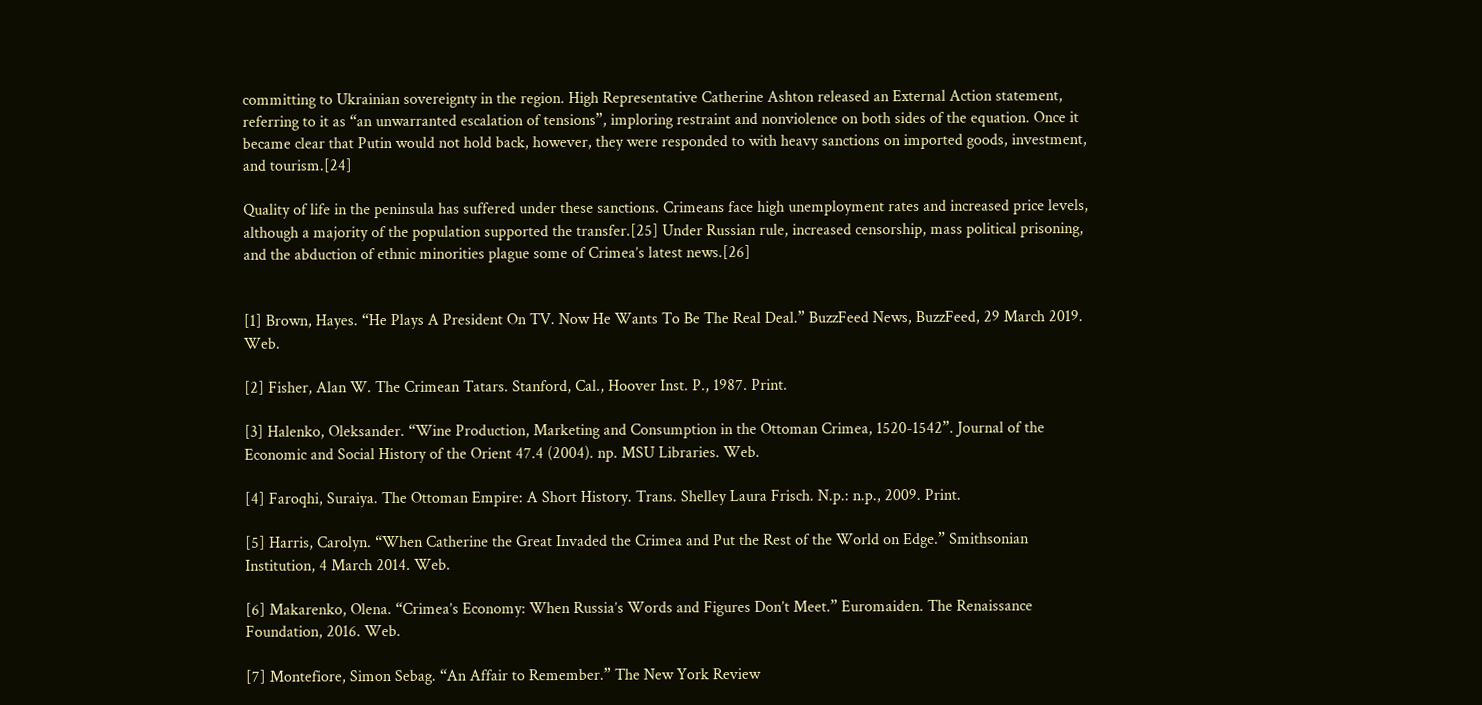committing to Ukrainian sovereignty in the region. High Representative Catherine Ashton released an External Action statement, referring to it as “an unwarranted escalation of tensions”, imploring restraint and nonviolence on both sides of the equation. Once it became clear that Putin would not hold back, however, they were responded to with heavy sanctions on imported goods, investment, and tourism.[24]

Quality of life in the peninsula has suffered under these sanctions. Crimeans face high unemployment rates and increased price levels, although a majority of the population supported the transfer.[25] Under Russian rule, increased censorship, mass political prisoning, and the abduction of ethnic minorities plague some of Crimea’s latest news.[26]


[1] Brown, Hayes. “He Plays A President On TV. Now He Wants To Be The Real Deal.” BuzzFeed News, BuzzFeed, 29 March 2019. Web.

[2] Fisher, Alan W. The Crimean Tatars. Stanford, Cal., Hoover Inst. P., 1987. Print.

[3] Halenko, Oleksander. “Wine Production, Marketing and Consumption in the Ottoman Crimea, 1520-1542”. Journal of the Economic and Social History of the Orient 47.4 (2004). np. MSU Libraries. Web.

[4] Faroqhi, Suraiya. The Ottoman Empire: A Short History. Trans. Shelley Laura Frisch. N.p.: n.p., 2009. Print.

[5] Harris, Carolyn. “When Catherine the Great Invaded the Crimea and Put the Rest of the World on Edge.” Smithsonian Institution, 4 March 2014. Web.

[6] Makarenko, Olena. “Crimea’s Economy: When Russia’s Words and Figures Don’t Meet.” Euromaiden. The Renaissance Foundation, 2016. Web.

[7] Montefiore, Simon Sebag. “An Affair to Remember.” The New York Review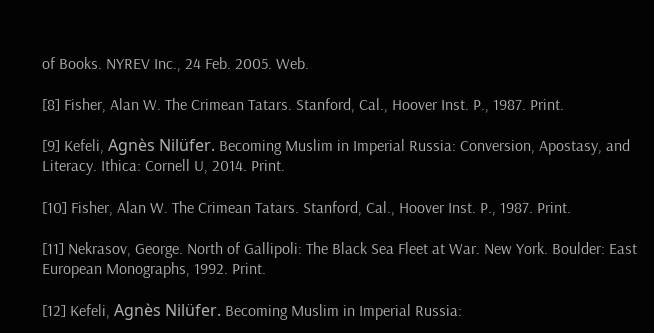of Books. NYREV Inc., 24 Feb. 2005. Web.

[8] Fisher, Alan W. The Crimean Tatars. Stanford, Cal., Hoover Inst. P., 1987. Print.

[9] Kefeli, Agnès Nilüfer. Becoming Muslim in Imperial Russia: Conversion, Apostasy, and Literacy. Ithica: Cornell U, 2014. Print.

[10] Fisher, Alan W. The Crimean Tatars. Stanford, Cal., Hoover Inst. P., 1987. Print.

[11] Nekrasov, George. North of Gallipoli: The Black Sea Fleet at War. New York. Boulder: East European Monographs, 1992. Print.

[12] Kefeli, Agnès Nilüfer. Becoming Muslim in Imperial Russia: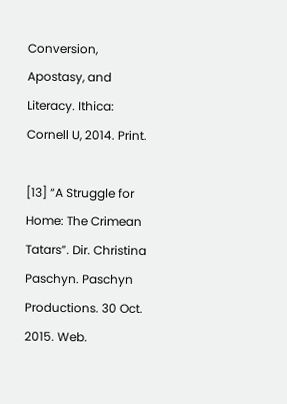Conversion, Apostasy, and Literacy. Ithica: Cornell U, 2014. Print.

[13] “A Struggle for Home: The Crimean Tatars”. Dir. Christina Paschyn. Paschyn Productions. 30 Oct. 2015. Web.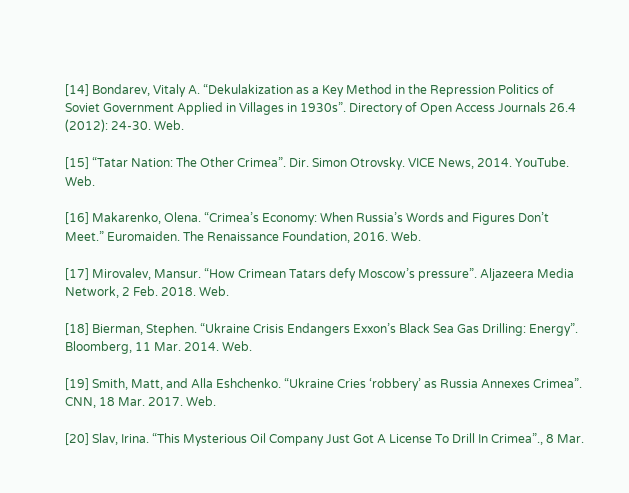[14] Bondarev, Vitaly A. “Dekulakization as a Key Method in the Repression Politics of Soviet Government Applied in Villages in 1930s”. Directory of Open Access Journals 26.4 (2012): 24-30. Web.

[15] “Tatar Nation: The Other Crimea”. Dir. Simon Otrovsky. VICE News, 2014. YouTube. Web.

[16] Makarenko, Olena. “Crimea’s Economy: When Russia’s Words and Figures Don’t Meet.” Euromaiden. The Renaissance Foundation, 2016. Web.

[17] Mirovalev, Mansur. “How Crimean Tatars defy Moscow’s pressure”. Aljazeera Media Network, 2 Feb. 2018. Web.

[18] Bierman, Stephen. “Ukraine Crisis Endangers Exxon’s Black Sea Gas Drilling: Energy”. Bloomberg, 11 Mar. 2014. Web.

[19] Smith, Matt, and Alla Eshchenko. “Ukraine Cries ‘robbery’ as Russia Annexes Crimea”. CNN, 18 Mar. 2017. Web.

[20] Slav, Irina. “This Mysterious Oil Company Just Got A License To Drill In Crimea”., 8 Mar.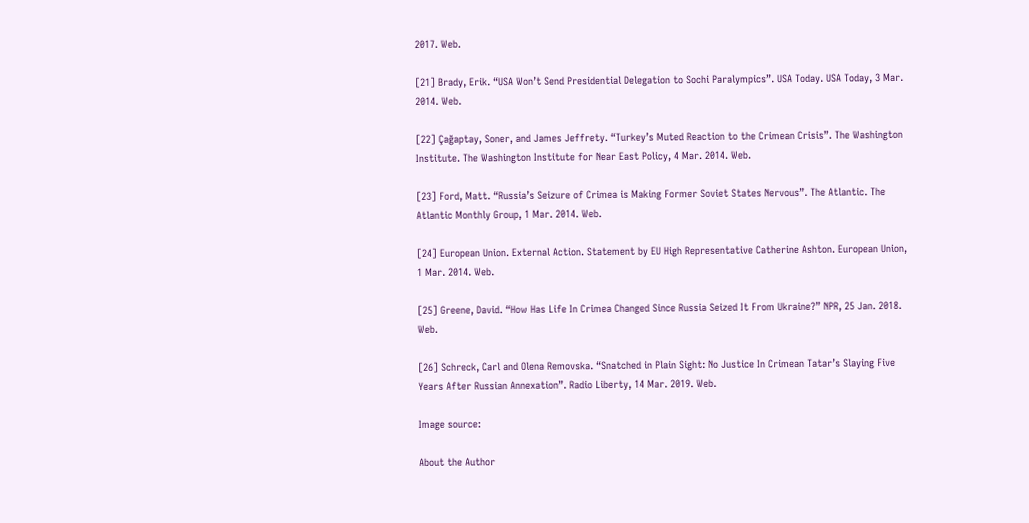2017. Web.

[21] Brady, Erik. “USA Won’t Send Presidential Delegation to Sochi Paralympics”. USA Today. USA Today, 3 Mar. 2014. Web.

[22] Çağaptay, Soner, and James Jeffrety. “Turkey’s Muted Reaction to the Crimean Crisis”. The Washington Institute. The Washington Institute for Near East Policy, 4 Mar. 2014. Web.

[23] Ford, Matt. “Russia’s Seizure of Crimea is Making Former Soviet States Nervous”. The Atlantic. The Atlantic Monthly Group, 1 Mar. 2014. Web.

[24] European Union. External Action. Statement by EU High Representative Catherine Ashton. European Union, 1 Mar. 2014. Web.

[25] Greene, David. “How Has Life In Crimea Changed Since Russia Seized It From Ukraine?” NPR, 25 Jan. 2018. Web.

[26] Schreck, Carl and Olena Removska. “Snatched in Plain Sight: No Justice In Crimean Tatar’s Slaying Five Years After Russian Annexation”. Radio Liberty, 14 Mar. 2019. Web.

Image source:

About the Author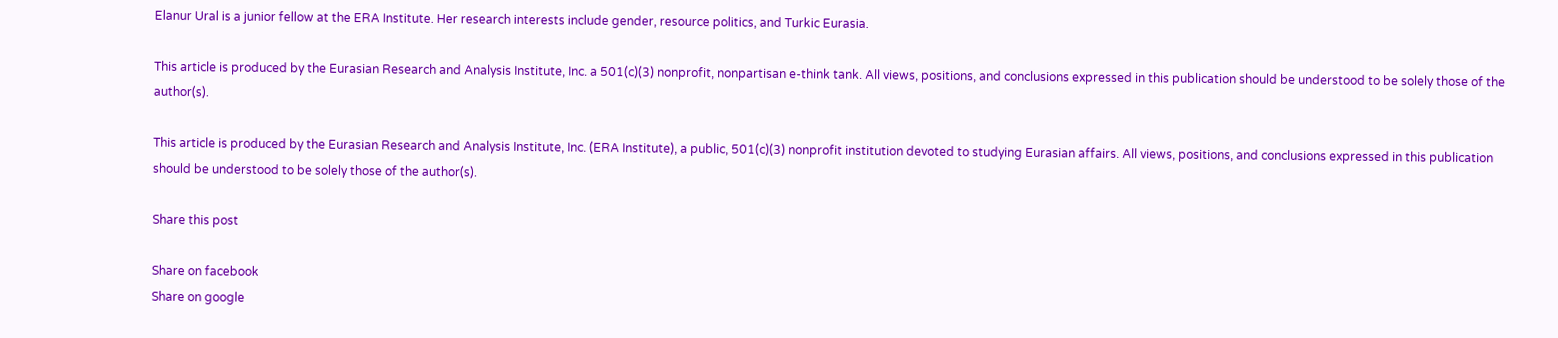Elanur Ural is a junior fellow at the ERA Institute. Her research interests include gender, resource politics, and Turkic Eurasia.

This article is produced by the Eurasian Research and Analysis Institute, Inc. a 501(c)(3) nonprofit, nonpartisan e-think tank. All views, positions, and conclusions expressed in this publication should be understood to be solely those of the author(s).

This article is produced by the Eurasian Research and Analysis Institute, Inc. (ERA Institute), a public, 501(c)(3) nonprofit institution devoted to studying Eurasian affairs. All views, positions, and conclusions expressed in this publication should be understood to be solely those of the author(s).

Share this post

Share on facebook
Share on google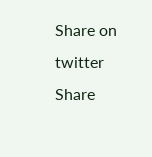Share on twitter
Share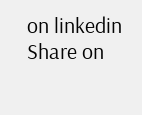on linkedin
Share on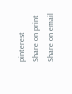pinterest
Share on print
Share on email